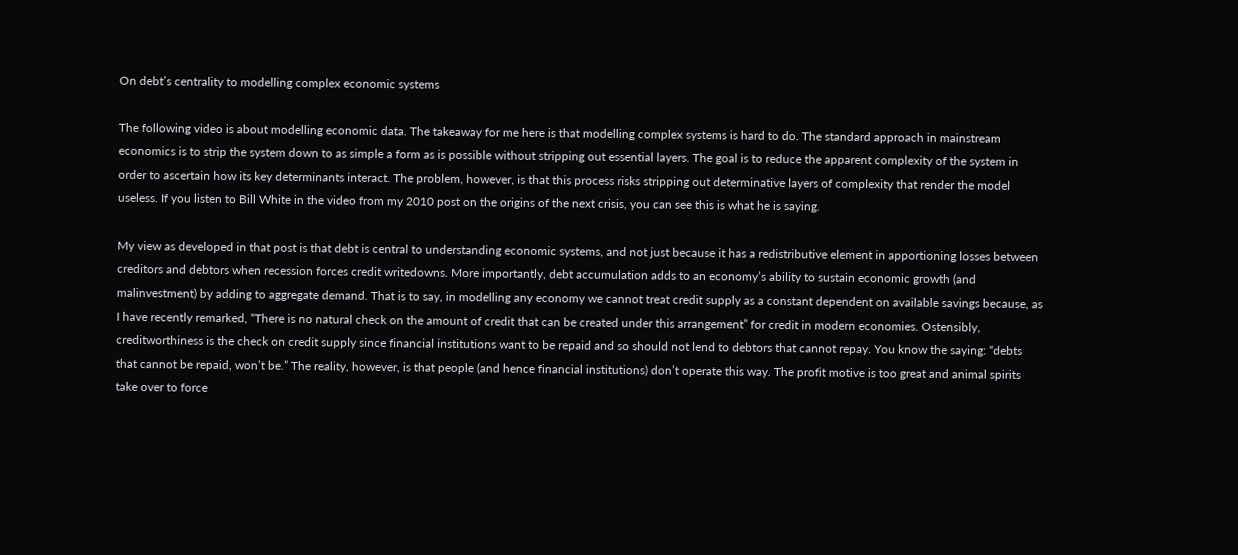On debt’s centrality to modelling complex economic systems

The following video is about modelling economic data. The takeaway for me here is that modelling complex systems is hard to do. The standard approach in mainstream economics is to strip the system down to as simple a form as is possible without stripping out essential layers. The goal is to reduce the apparent complexity of the system in order to ascertain how its key determinants interact. The problem, however, is that this process risks stripping out determinative layers of complexity that render the model useless. If you listen to Bill White in the video from my 2010 post on the origins of the next crisis, you can see this is what he is saying.

My view as developed in that post is that debt is central to understanding economic systems, and not just because it has a redistributive element in apportioning losses between creditors and debtors when recession forces credit writedowns. More importantly, debt accumulation adds to an economy’s ability to sustain economic growth (and malinvestment) by adding to aggregate demand. That is to say, in modelling any economy we cannot treat credit supply as a constant dependent on available savings because, as I have recently remarked, “There is no natural check on the amount of credit that can be created under this arrangement” for credit in modern economies. Ostensibly, creditworthiness is the check on credit supply since financial institutions want to be repaid and so should not lend to debtors that cannot repay. You know the saying: “debts that cannot be repaid, won’t be.” The reality, however, is that people (and hence financial institutions) don’t operate this way. The profit motive is too great and animal spirits take over to force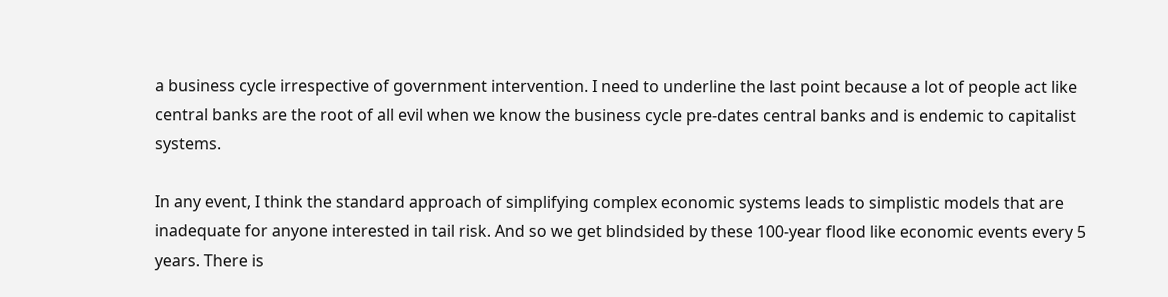a business cycle irrespective of government intervention. I need to underline the last point because a lot of people act like central banks are the root of all evil when we know the business cycle pre-dates central banks and is endemic to capitalist systems.

In any event, I think the standard approach of simplifying complex economic systems leads to simplistic models that are inadequate for anyone interested in tail risk. And so we get blindsided by these 100-year flood like economic events every 5 years. There is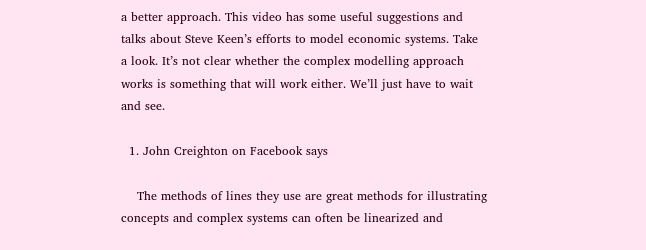a better approach. This video has some useful suggestions and talks about Steve Keen’s efforts to model economic systems. Take a look. It’s not clear whether the complex modelling approach works is something that will work either. We’ll just have to wait and see.

  1. John Creighton on Facebook says

    The methods of lines they use are great methods for illustrating concepts and complex systems can often be linearized and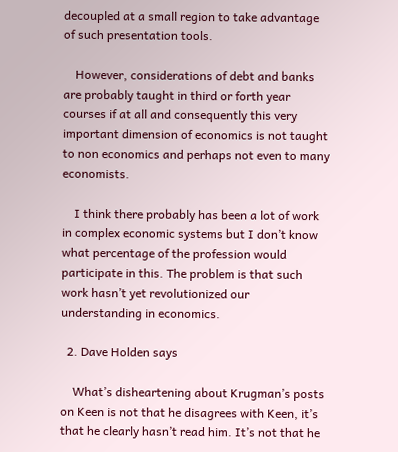decoupled at a small region to take advantage of such presentation tools.

    However, considerations of debt and banks are probably taught in third or forth year courses if at all and consequently this very important dimension of economics is not taught to non economics and perhaps not even to many economists.

    I think there probably has been a lot of work in complex economic systems but I don’t know what percentage of the profession would participate in this. The problem is that such work hasn’t yet revolutionized our understanding in economics.

  2. Dave Holden says

    What’s disheartening about Krugman’s posts on Keen is not that he disagrees with Keen, it’s that he clearly hasn’t read him. It’s not that he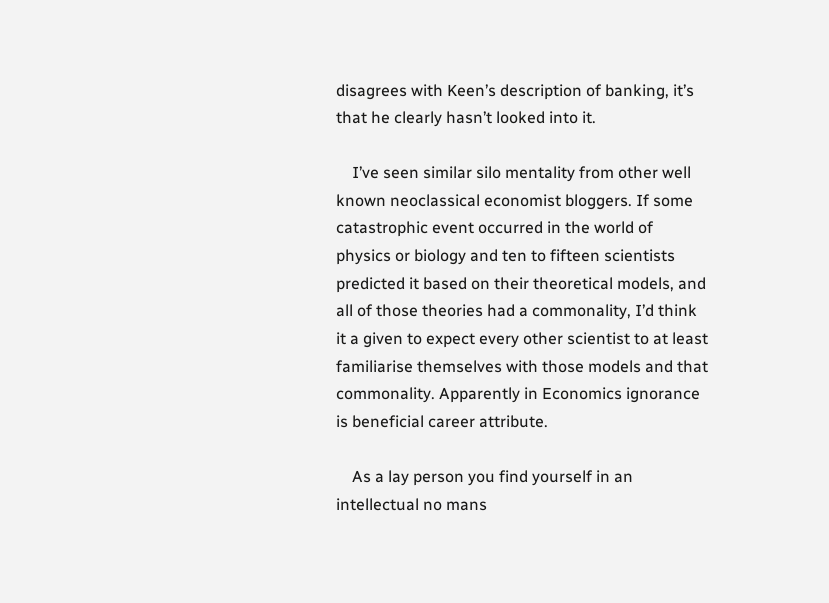disagrees with Keen’s description of banking, it’s that he clearly hasn’t looked into it.

    I’ve seen similar silo mentality from other well known neoclassical economist bloggers. If some catastrophic event occurred in the world of physics or biology and ten to fifteen scientists predicted it based on their theoretical models, and all of those theories had a commonality, I’d think it a given to expect every other scientist to at least familiarise themselves with those models and that commonality. Apparently in Economics ignorance is beneficial career attribute.

    As a lay person you find yourself in an intellectual no mans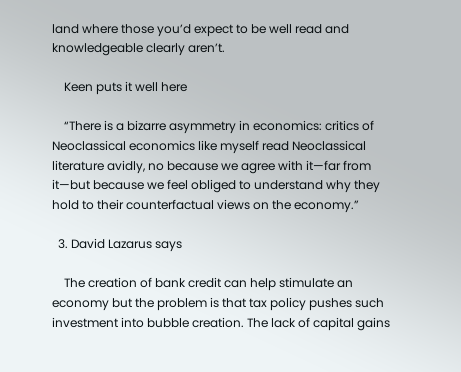land where those you’d expect to be well read and knowledgeable clearly aren’t.

    Keen puts it well here

    “There is a bizarre asymmetry in economics: critics of Neoclassical economics like myself read Neoclassical literature avidly, no because we agree with it—far from it—but because we feel obliged to understand why they hold to their counterfactual views on the economy.”

  3. David Lazarus says

    The creation of bank credit can help stimulate an economy but the problem is that tax policy pushes such investment into bubble creation. The lack of capital gains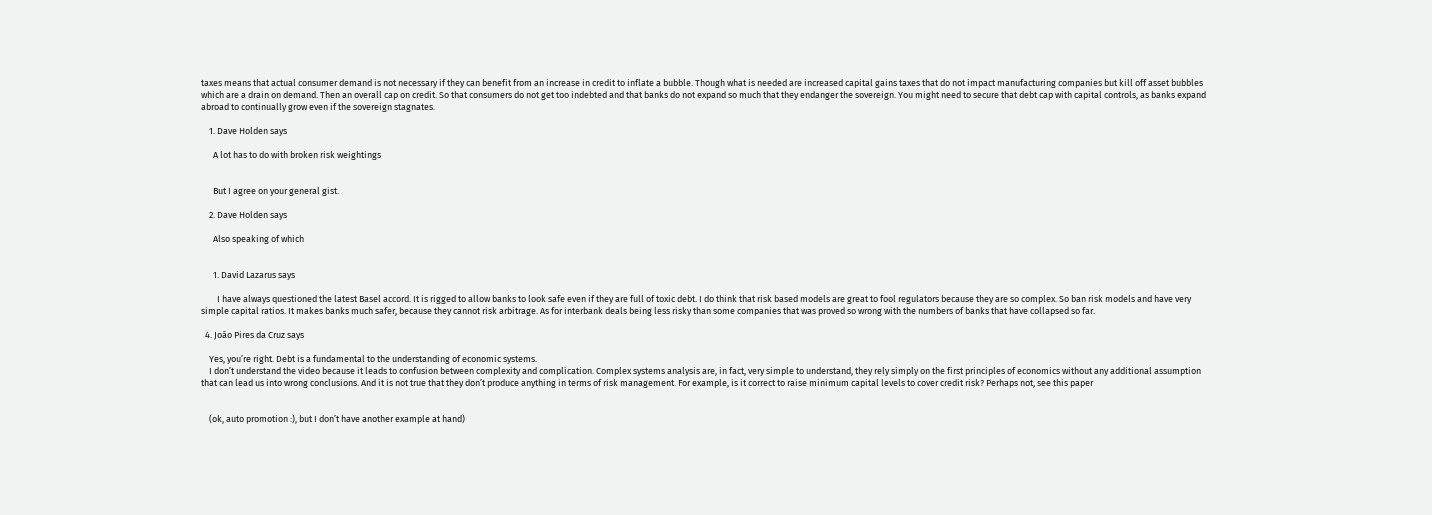taxes means that actual consumer demand is not necessary if they can benefit from an increase in credit to inflate a bubble. Though what is needed are increased capital gains taxes that do not impact manufacturing companies but kill off asset bubbles which are a drain on demand. Then an overall cap on credit. So that consumers do not get too indebted and that banks do not expand so much that they endanger the sovereign. You might need to secure that debt cap with capital controls, as banks expand abroad to continually grow even if the sovereign stagnates.

    1. Dave Holden says

      A lot has to do with broken risk weightings


      But I agree on your general gist.

    2. Dave Holden says

      Also speaking of which


      1. David Lazarus says

        I have always questioned the latest Basel accord. It is rigged to allow banks to look safe even if they are full of toxic debt. I do think that risk based models are great to fool regulators because they are so complex. So ban risk models and have very simple capital ratios. It makes banks much safer, because they cannot risk arbitrage. As for interbank deals being less risky than some companies that was proved so wrong with the numbers of banks that have collapsed so far.

  4. João Pires da Cruz says

    Yes, you’re right. Debt is a fundamental to the understanding of economic systems.
    I don’t understand the video because it leads to confusion between complexity and complication. Complex systems analysis are, in fact, very simple to understand, they rely simply on the first principles of economics without any additional assumption that can lead us into wrong conclusions. And it is not true that they don’t produce anything in terms of risk management. For example, is it correct to raise minimum capital levels to cover credit risk? Perhaps not, see this paper


    (ok, auto promotion :), but I don’t have another example at hand)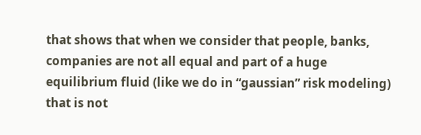that shows that when we consider that people, banks, companies are not all equal and part of a huge equilibrium fluid (like we do in “gaussian” risk modeling) that is not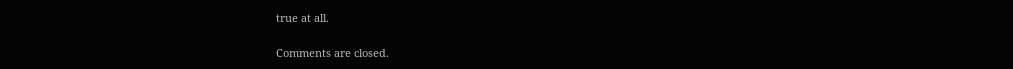true at all.

Comments are closed.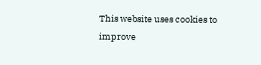This website uses cookies to improve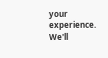your experience. We'll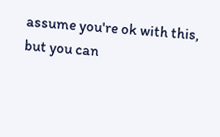assume you're ok with this, but you can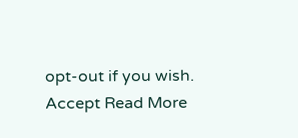opt-out if you wish. Accept Read More